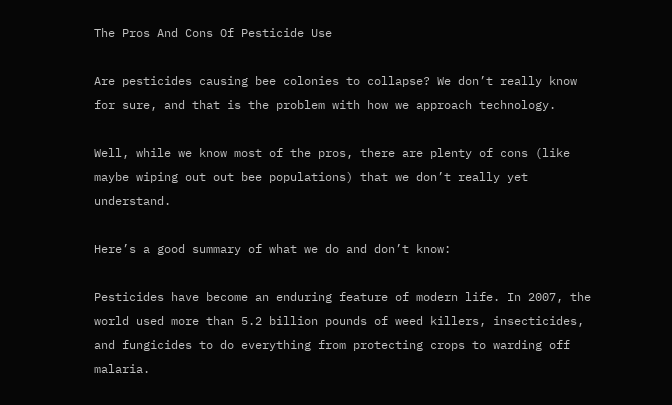The Pros And Cons Of Pesticide Use

Are pesticides causing bee colonies to collapse? We don’t really know for sure, and that is the problem with how we approach technology.

Well, while we know most of the pros, there are plenty of cons (like maybe wiping out out bee populations) that we don’t really yet understand.

Here’s a good summary of what we do and don’t know:

Pesticides have become an enduring feature of modern life. In 2007, the world used more than 5.2 billion pounds of weed killers, insecticides, and fungicides to do everything from protecting crops to warding off malaria.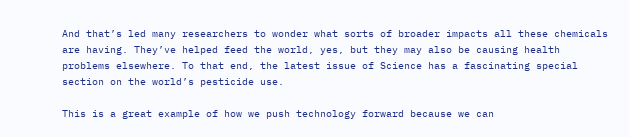And that’s led many researchers to wonder what sorts of broader impacts all these chemicals are having. They’ve helped feed the world, yes, but they may also be causing health problems elsewhere. To that end, the latest issue of Science has a fascinating special section on the world’s pesticide use.

This is a great example of how we push technology forward because we can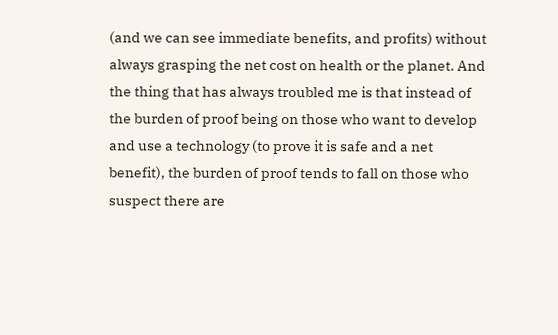(and we can see immediate benefits, and profits) without always grasping the net cost on health or the planet. And the thing that has always troubled me is that instead of the burden of proof being on those who want to develop and use a technology (to prove it is safe and a net benefit), the burden of proof tends to fall on those who suspect there are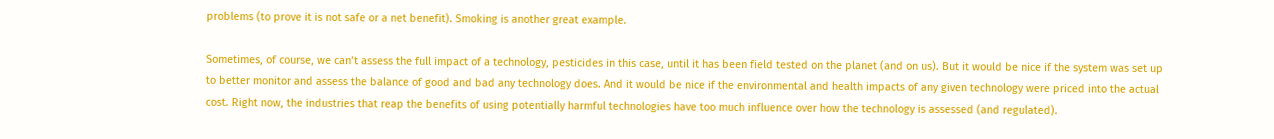problems (to prove it is not safe or a net benefit). Smoking is another great example.

Sometimes, of course, we can’t assess the full impact of a technology, pesticides in this case, until it has been field tested on the planet (and on us). But it would be nice if the system was set up to better monitor and assess the balance of good and bad any technology does. And it would be nice if the environmental and health impacts of any given technology were priced into the actual cost. Right now, the industries that reap the benefits of using potentially harmful technologies have too much influence over how the technology is assessed (and regulated).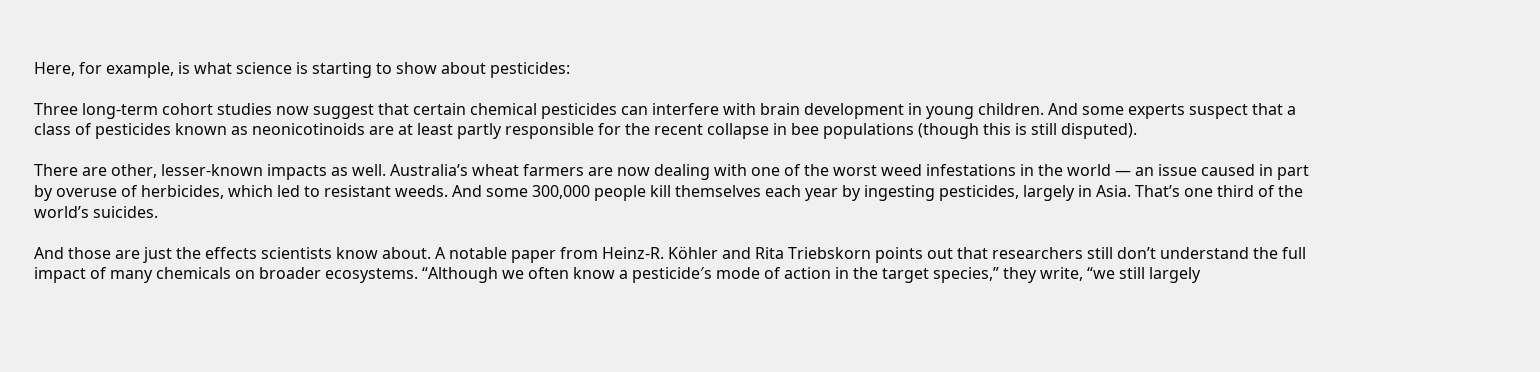Here, for example, is what science is starting to show about pesticides:

Three long-term cohort studies now suggest that certain chemical pesticides can interfere with brain development in young children. And some experts suspect that a class of pesticides known as neonicotinoids are at least partly responsible for the recent collapse in bee populations (though this is still disputed).

There are other, lesser-known impacts as well. Australia’s wheat farmers are now dealing with one of the worst weed infestations in the world — an issue caused in part by overuse of herbicides, which led to resistant weeds. And some 300,000 people kill themselves each year by ingesting pesticides, largely in Asia. That’s one third of the world’s suicides.

And those are just the effects scientists know about. A notable paper from Heinz-R. Köhler and Rita Triebskorn points out that researchers still don’t understand the full impact of many chemicals on broader ecosystems. “Although we often know a pesticide′s mode of action in the target species,” they write, “we still largely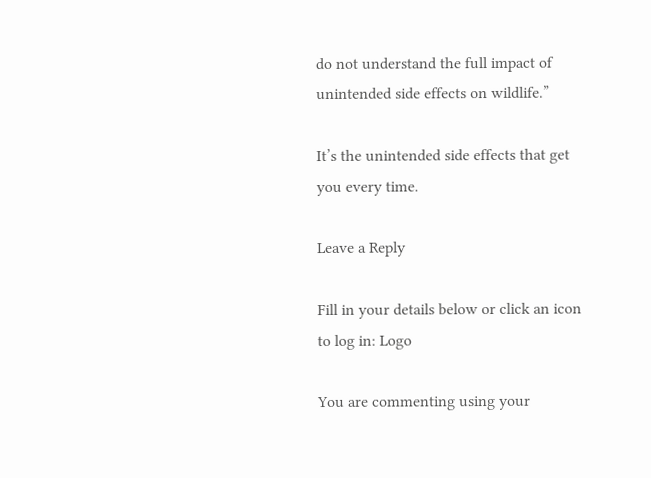do not understand the full impact of unintended side effects on wildlife.”

It’s the unintended side effects that get you every time.

Leave a Reply

Fill in your details below or click an icon to log in: Logo

You are commenting using your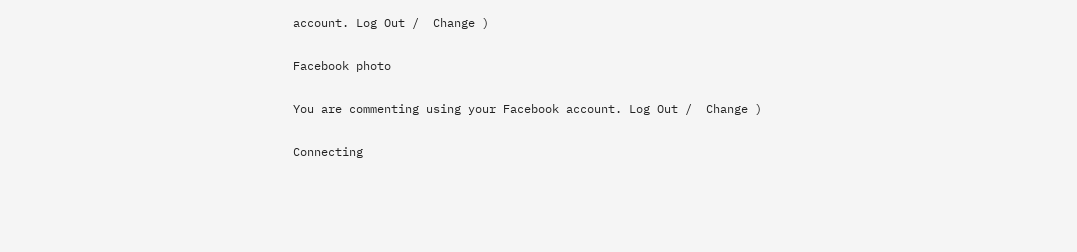account. Log Out /  Change )

Facebook photo

You are commenting using your Facebook account. Log Out /  Change )

Connecting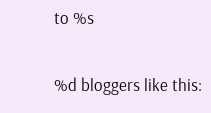to %s

%d bloggers like this: